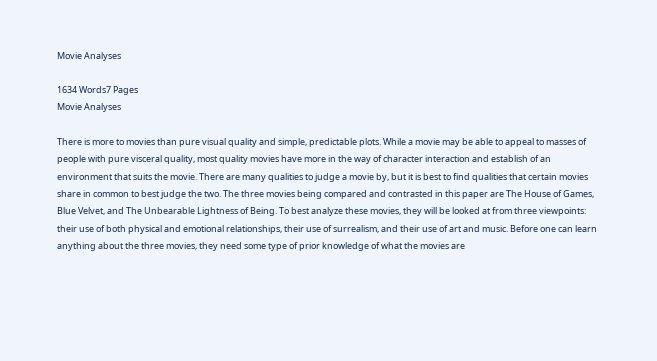Movie Analyses

1634 Words7 Pages
Movie Analyses

There is more to movies than pure visual quality and simple, predictable plots. While a movie may be able to appeal to masses of people with pure visceral quality, most quality movies have more in the way of character interaction and establish of an environment that suits the movie. There are many qualities to judge a movie by, but it is best to find qualities that certain movies share in common to best judge the two. The three movies being compared and contrasted in this paper are The House of Games, Blue Velvet, and The Unbearable Lightness of Being. To best analyze these movies, they will be looked at from three viewpoints: their use of both physical and emotional relationships, their use of surrealism, and their use of art and music. Before one can learn anything about the three movies, they need some type of prior knowledge of what the movies are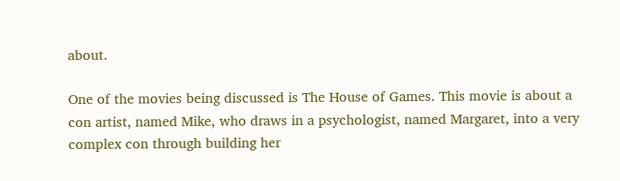about.

One of the movies being discussed is The House of Games. This movie is about a con artist, named Mike, who draws in a psychologist, named Margaret, into a very complex con through building her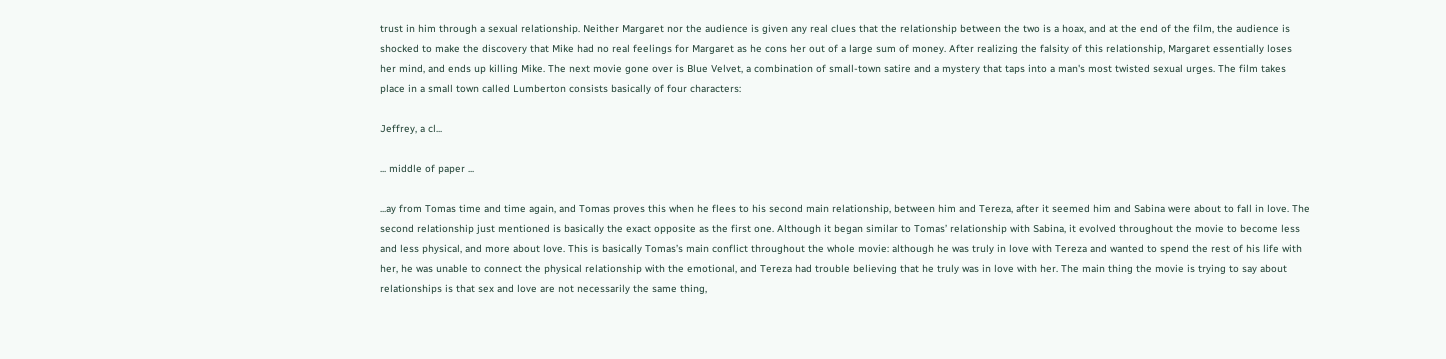trust in him through a sexual relationship. Neither Margaret nor the audience is given any real clues that the relationship between the two is a hoax, and at the end of the film, the audience is shocked to make the discovery that Mike had no real feelings for Margaret as he cons her out of a large sum of money. After realizing the falsity of this relationship, Margaret essentially loses her mind, and ends up killing Mike. The next movie gone over is Blue Velvet, a combination of small-town satire and a mystery that taps into a man's most twisted sexual urges. The film takes place in a small town called Lumberton consists basically of four characters:

Jeffrey, a cl...

... middle of paper ...

...ay from Tomas time and time again, and Tomas proves this when he flees to his second main relationship, between him and Tereza, after it seemed him and Sabina were about to fall in love. The second relationship just mentioned is basically the exact opposite as the first one. Although it began similar to Tomas’ relationship with Sabina, it evolved throughout the movie to become less and less physical, and more about love. This is basically Tomas’s main conflict throughout the whole movie: although he was truly in love with Tereza and wanted to spend the rest of his life with her, he was unable to connect the physical relationship with the emotional, and Tereza had trouble believing that he truly was in love with her. The main thing the movie is trying to say about relationships is that sex and love are not necessarily the same thing,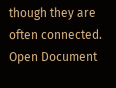though they are often connected.
Open Document